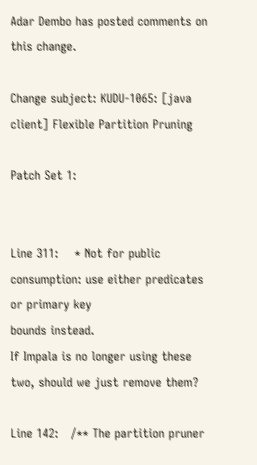Adar Dembo has posted comments on this change.

Change subject: KUDU-1065: [java client] Flexible Partition Pruning

Patch Set 1:


Line 311:    * Not for public consumption: use either predicates or primary key
bounds instead.
If Impala is no longer using these two, should we just remove them?

Line 142:   /** The partition pruner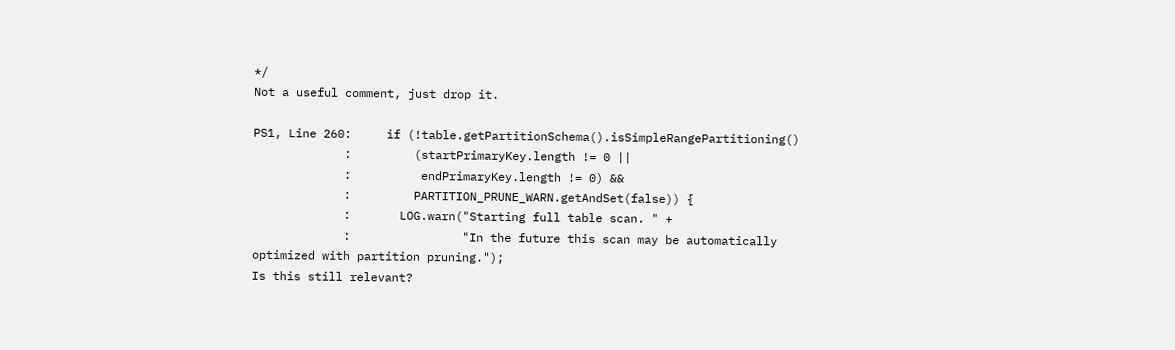*/
Not a useful comment, just drop it.

PS1, Line 260:     if (!table.getPartitionSchema().isSimpleRangePartitioning()
             :         (startPrimaryKey.length != 0 ||
             :          endPrimaryKey.length != 0) &&
             :         PARTITION_PRUNE_WARN.getAndSet(false)) {
             :       LOG.warn("Starting full table scan. " +
             :                "In the future this scan may be automatically
optimized with partition pruning.");
Is this still relevant?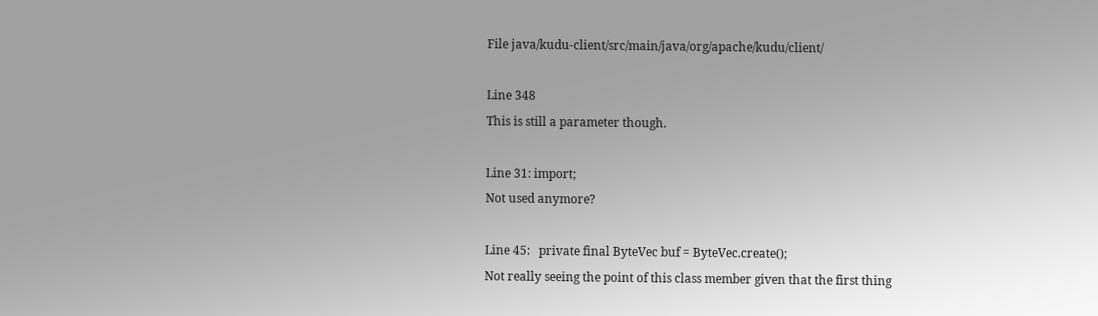File java/kudu-client/src/main/java/org/apache/kudu/client/

Line 348
This is still a parameter though.

Line 31: import;
Not used anymore?

Line 45:   private final ByteVec buf = ByteVec.create();
Not really seeing the point of this class member given that the first thing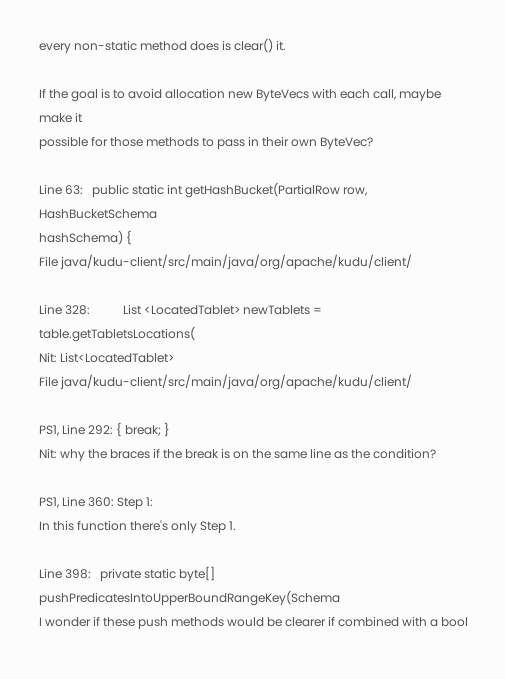every non-static method does is clear() it.

If the goal is to avoid allocation new ByteVecs with each call, maybe make it
possible for those methods to pass in their own ByteVec?

Line 63:   public static int getHashBucket(PartialRow row, HashBucketSchema
hashSchema) {
File java/kudu-client/src/main/java/org/apache/kudu/client/

Line 328:           List <LocatedTablet> newTablets = table.getTabletsLocations(
Nit: List<LocatedTablet>
File java/kudu-client/src/main/java/org/apache/kudu/client/

PS1, Line 292: { break; }
Nit: why the braces if the break is on the same line as the condition?

PS1, Line 360: Step 1:
In this function there's only Step 1.

Line 398:   private static byte[] pushPredicatesIntoUpperBoundRangeKey(Schema
I wonder if these push methods would be clearer if combined with a bool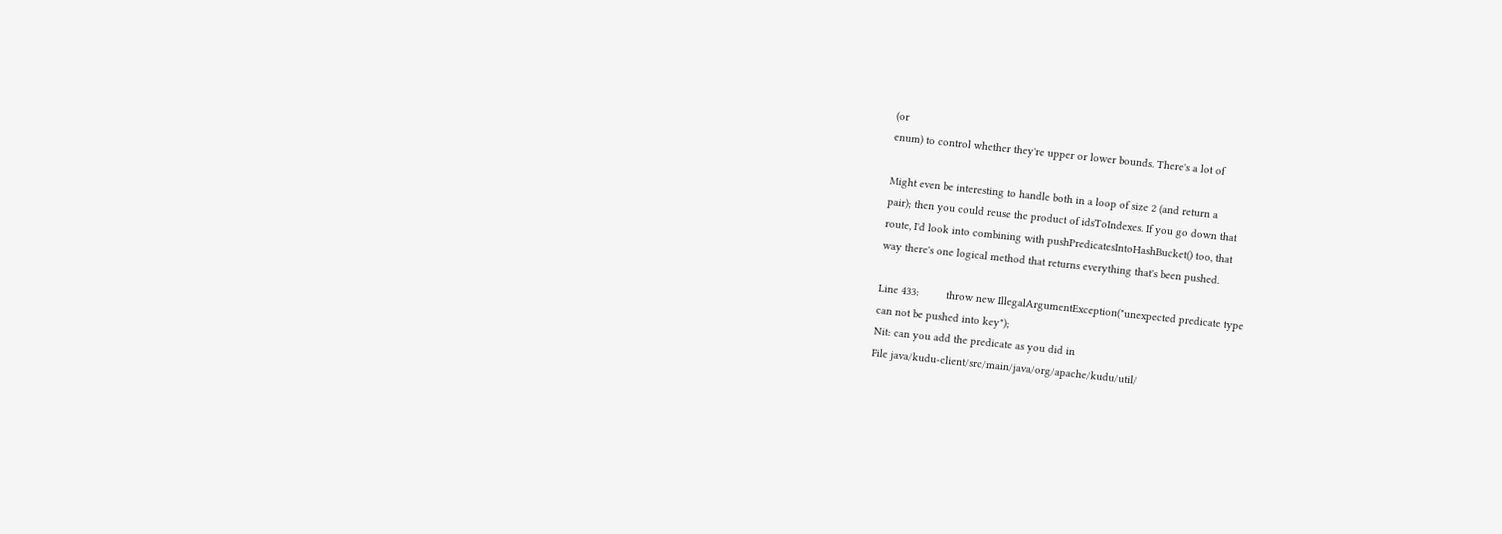(or
enum) to control whether they're upper or lower bounds. There's a lot of

Might even be interesting to handle both in a loop of size 2 (and return a
pair); then you could reuse the product of idsToIndexes. If you go down that
route, I'd look into combining with pushPredicatesIntoHashBucket() too, that
way there's one logical method that returns everything that's been pushed.

Line 433:         throw new IllegalArgumentException("unexpected predicate type
can not be pushed into key");
Nit: can you add the predicate as you did in
File java/kudu-client/src/main/java/org/apache/kudu/util/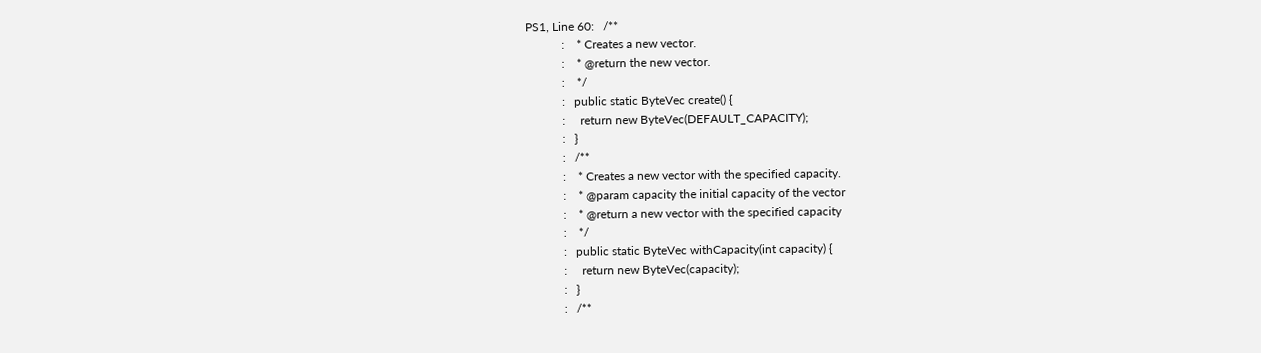PS1, Line 60:   /**
            :    * Creates a new vector.
            :    * @return the new vector.
            :    */
            :   public static ByteVec create() {
            :     return new ByteVec(DEFAULT_CAPACITY);
            :   }
            :   /**
            :    * Creates a new vector with the specified capacity.
            :    * @param capacity the initial capacity of the vector
            :    * @return a new vector with the specified capacity
            :    */
            :   public static ByteVec withCapacity(int capacity) {
            :     return new ByteVec(capacity);
            :   }
            :   /**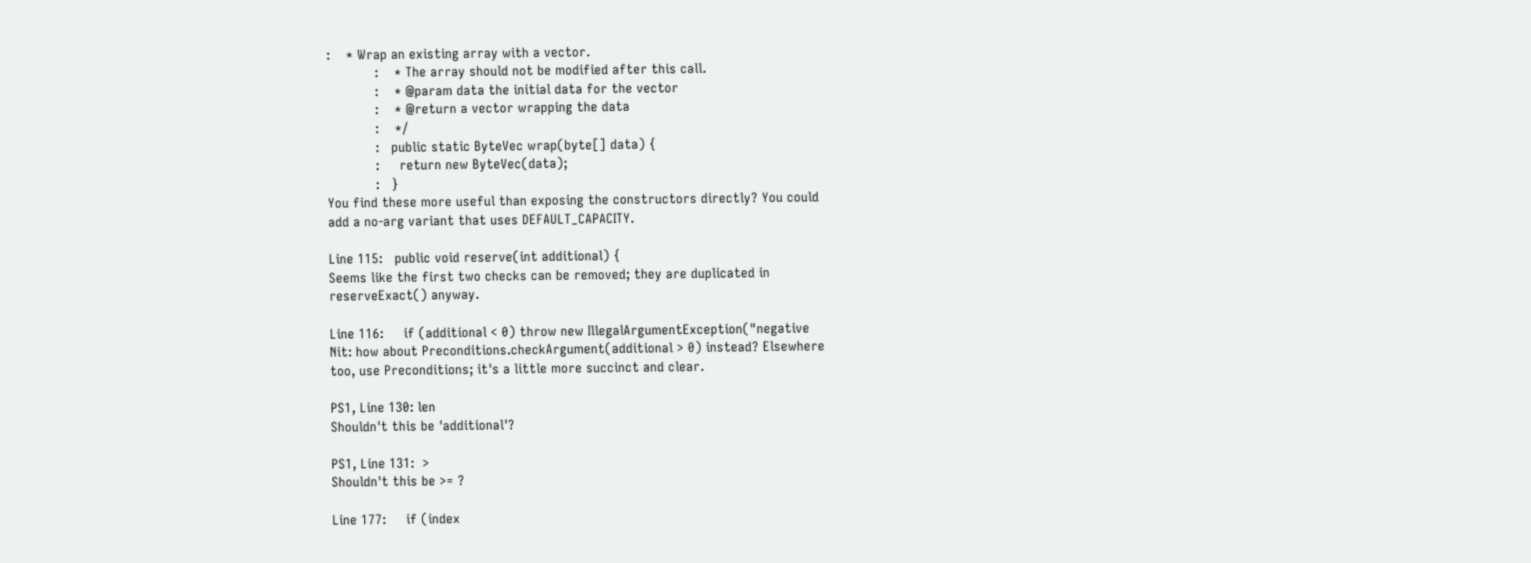:    * Wrap an existing array with a vector.
            :    * The array should not be modified after this call.
            :    * @param data the initial data for the vector
            :    * @return a vector wrapping the data
            :    */
            :   public static ByteVec wrap(byte[] data) {
            :     return new ByteVec(data);
            :   }
You find these more useful than exposing the constructors directly? You could
add a no-arg variant that uses DEFAULT_CAPACITY.

Line 115:   public void reserve(int additional) {
Seems like the first two checks can be removed; they are duplicated in
reserveExact() anyway.

Line 116:     if (additional < 0) throw new IllegalArgumentException("negative
Nit: how about Preconditions.checkArgument(additional > 0) instead? Elsewhere
too, use Preconditions; it's a little more succinct and clear.

PS1, Line 130: len
Shouldn't this be 'additional'?

PS1, Line 131:  >
Shouldn't this be >= ?

Line 177:     if (index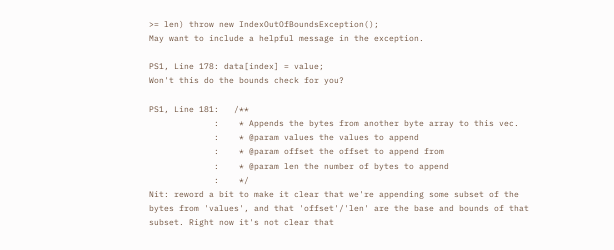>= len) throw new IndexOutOfBoundsException();
May want to include a helpful message in the exception.

PS1, Line 178: data[index] = value;
Won't this do the bounds check for you?

PS1, Line 181:   /**
             :    * Appends the bytes from another byte array to this vec.
             :    * @param values the values to append
             :    * @param offset the offset to append from
             :    * @param len the number of bytes to append
             :    */
Nit: reword a bit to make it clear that we're appending some subset of the
bytes from 'values', and that 'offset'/'len' are the base and bounds of that
subset. Right now it's not clear that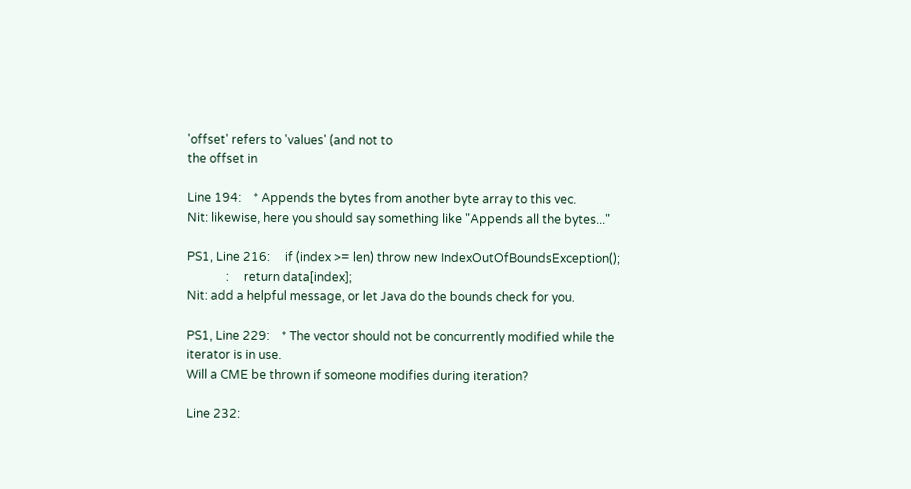'offset' refers to 'values' (and not to
the offset in

Line 194:    * Appends the bytes from another byte array to this vec.
Nit: likewise, here you should say something like "Appends all the bytes..."

PS1, Line 216:     if (index >= len) throw new IndexOutOfBoundsException();
             :     return data[index];
Nit: add a helpful message, or let Java do the bounds check for you.

PS1, Line 229:    * The vector should not be concurrently modified while the
iterator is in use.
Will a CME be thrown if someone modifies during iteration?

Line 232: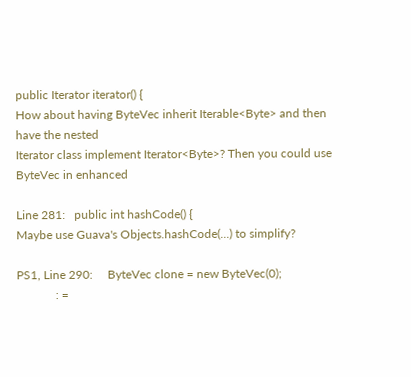public Iterator iterator() {
How about having ByteVec inherit Iterable<Byte> and then have the nested
Iterator class implement Iterator<Byte>? Then you could use ByteVec in enhanced

Line 281:   public int hashCode() {
Maybe use Guava's Objects.hashCode(...) to simplify?

PS1, Line 290:     ByteVec clone = new ByteVec(0);
             : =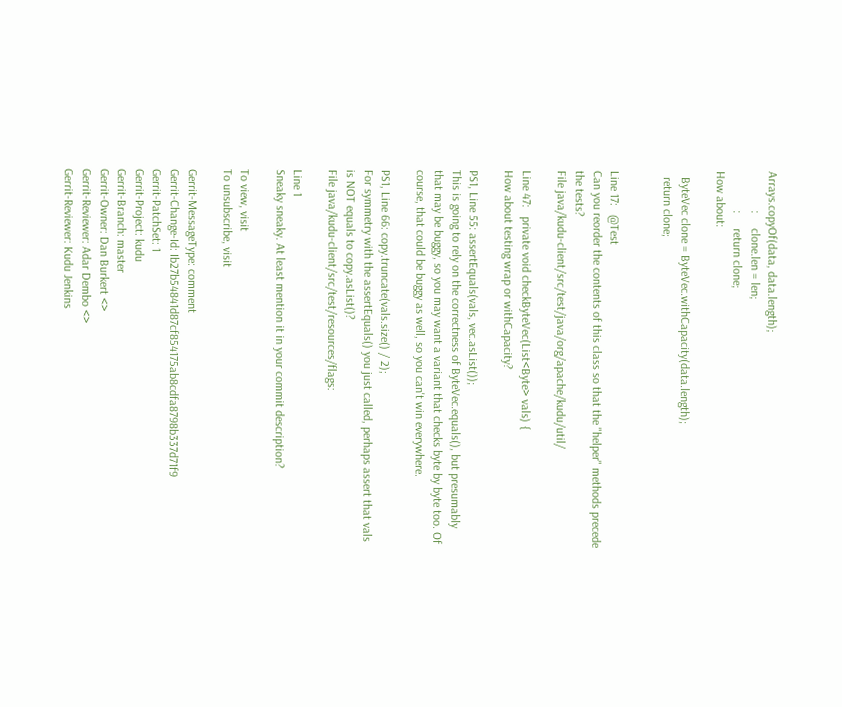Arrays.copyOf(data, data.length);
             :     clone.len = len;
             :     return clone;
How about:

  ByteVec clone = ByteVec.withCapacity(data.length);
  return clone;


Line 17:   @Test
Can you reorder the contents of this class so that the "helper" methods precede
the tests?
File java/kudu-client/src/test/java/org/apache/kudu/util/

Line 47:   private void checkByteVec(List<Byte> vals) {
How about testing wrap or withCapacity?

PS1, Line 55: assertEquals(vals, vec.asList());
This is going to rely on the correctness of ByteVec.equals(), but presumably
that may be buggy, so you may want a variant that checks byte by byte too. Of
course, that could be buggy as well, so you can't win everywhere.

PS1, Line 66: copy.truncate(vals.size() / 2);
For symmetry with the assertEquals() you just called, perhaps assert that vals
is NOT equals to copy.asList()?
File java/kudu-client/src/test/resources/flags:

Line 1
Sneaky sneaky. At least mention it in your commit description?

To view, visit
To unsubscribe, visit

Gerrit-MessageType: comment
Gerrit-Change-Id: Ib27b54841d87cf854175ab8cdfa8798b337d71f9
Gerrit-PatchSet: 1
Gerrit-Project: kudu
Gerrit-Branch: master
Gerrit-Owner: Dan Burkert <>
Gerrit-Reviewer: Adar Dembo <>
Gerrit-Reviewer: Kudu Jenkins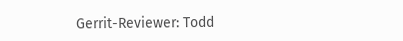Gerrit-Reviewer: Todd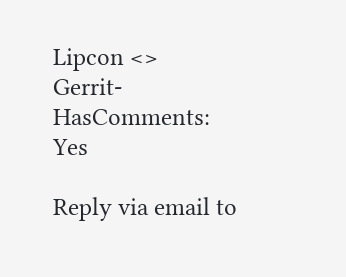Lipcon <>
Gerrit-HasComments: Yes

Reply via email to